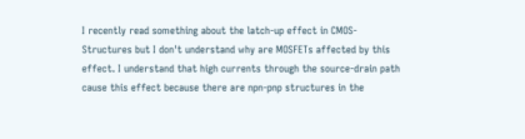I recently read something about the latch-up effect in CMOS-Structures but I don't understand why are MOSFETs affected by this effect. I understand that high currents through the source-drain path cause this effect because there are npn-pnp structures in the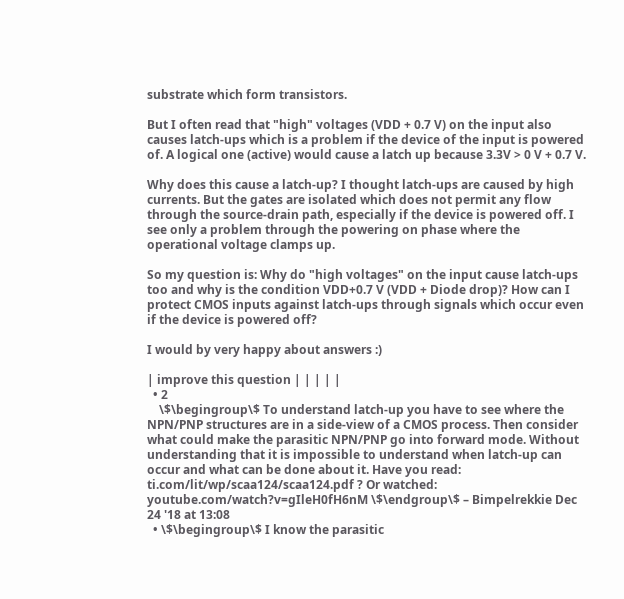substrate which form transistors.

But I often read that "high" voltages (VDD + 0.7 V) on the input also causes latch-ups which is a problem if the device of the input is powered of. A logical one (active) would cause a latch up because 3.3V > 0 V + 0.7 V.

Why does this cause a latch-up? I thought latch-ups are caused by high currents. But the gates are isolated which does not permit any flow through the source-drain path, especially if the device is powered off. I see only a problem through the powering on phase where the operational voltage clamps up.

So my question is: Why do "high voltages" on the input cause latch-ups too and why is the condition VDD+0.7 V (VDD + Diode drop)? How can I protect CMOS inputs against latch-ups through signals which occur even if the device is powered off?

I would by very happy about answers :)

| improve this question | | | | |
  • 2
    \$\begingroup\$ To understand latch-up you have to see where the NPN/PNP structures are in a side-view of a CMOS process. Then consider what could make the parasitic NPN/PNP go into forward mode. Without understanding that it is impossible to understand when latch-up can occur and what can be done about it. Have you read: ti.com/lit/wp/scaa124/scaa124.pdf ? Or watched: youtube.com/watch?v=gIleH0fH6nM \$\endgroup\$ – Bimpelrekkie Dec 24 '18 at 13:08
  • \$\begingroup\$ I know the parasitic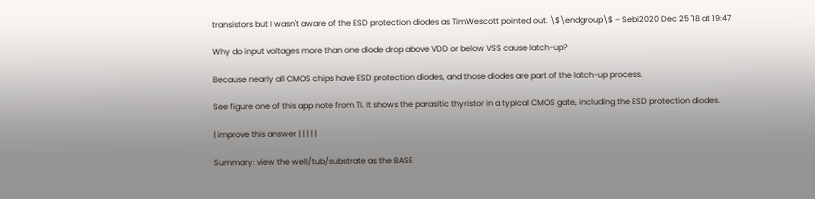transistors but I wasn't aware of the ESD protection diodes as TimWescott pointed out. \$\endgroup\$ – Sebi2020 Dec 25 '18 at 19:47

Why do input voltages more than one diode drop above VDD or below VSS cause latch-up?

Because nearly all CMOS chips have ESD protection diodes, and those diodes are part of the latch-up process.

See figure one of this app note from TI. It shows the parasitic thyristor in a typical CMOS gate, including the ESD protection diodes.

| improve this answer | | | | |

Summary: view the well/tub/substrate as the BASE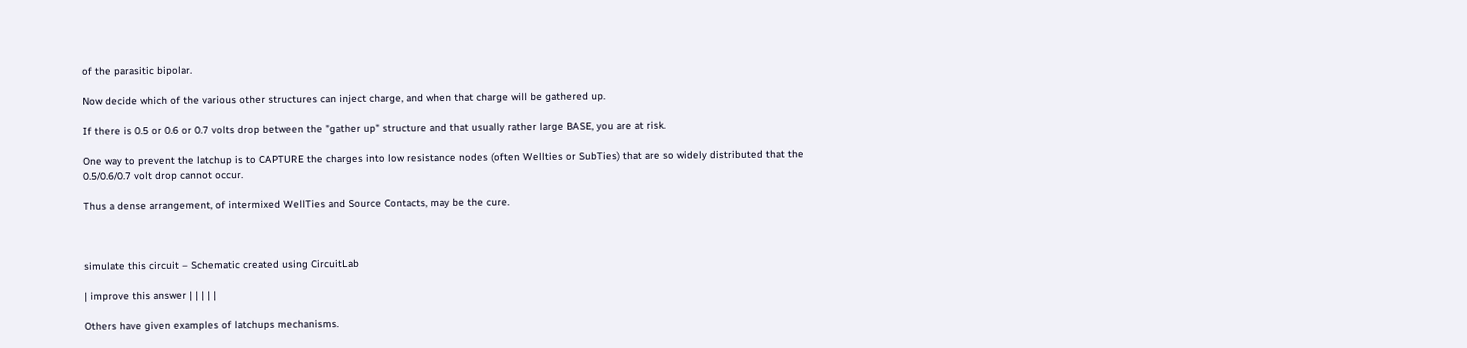of the parasitic bipolar.

Now decide which of the various other structures can inject charge, and when that charge will be gathered up.

If there is 0.5 or 0.6 or 0.7 volts drop between the "gather up" structure and that usually rather large BASE, you are at risk.

One way to prevent the latchup is to CAPTURE the charges into low resistance nodes (often Wellties or SubTies) that are so widely distributed that the 0.5/0.6/0.7 volt drop cannot occur.

Thus a dense arrangement, of intermixed WellTies and Source Contacts, may be the cure.



simulate this circuit – Schematic created using CircuitLab

| improve this answer | | | | |

Others have given examples of latchups mechanisms.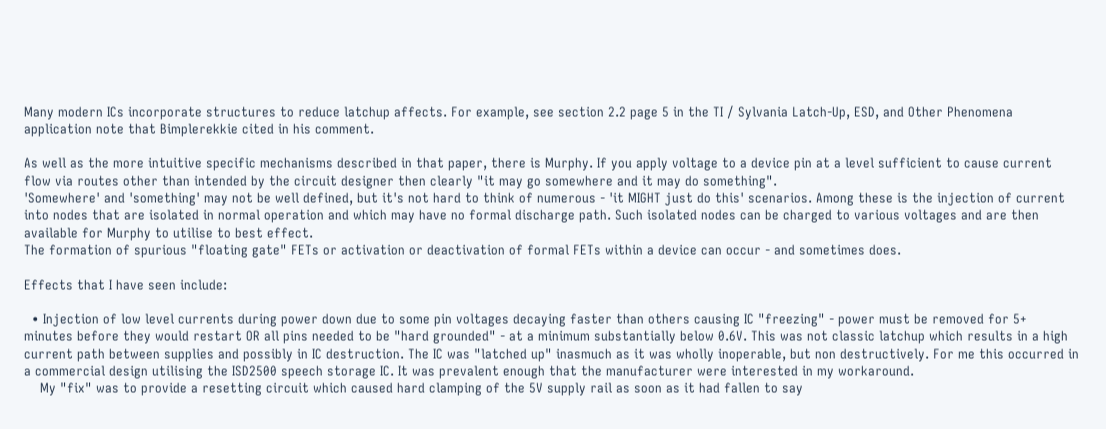Many modern ICs incorporate structures to reduce latchup affects. For example, see section 2.2 page 5 in the TI / Sylvania Latch-Up, ESD, and Other Phenomena application note that Bimplerekkie cited in his comment.

As well as the more intuitive specific mechanisms described in that paper, there is Murphy. If you apply voltage to a device pin at a level sufficient to cause current flow via routes other than intended by the circuit designer then clearly "it may go somewhere and it may do something".
'Somewhere' and 'something' may not be well defined, but it's not hard to think of numerous - 'it MIGHT just do this' scenarios. Among these is the injection of current into nodes that are isolated in normal operation and which may have no formal discharge path. Such isolated nodes can be charged to various voltages and are then available for Murphy to utilise to best effect.
The formation of spurious "floating gate" FETs or activation or deactivation of formal FETs within a device can occur - and sometimes does.

Effects that I have seen include:

  • Injection of low level currents during power down due to some pin voltages decaying faster than others causing IC "freezing" - power must be removed for 5+ minutes before they would restart OR all pins needed to be "hard grounded" - at a minimum substantially below 0.6V. This was not classic latchup which results in a high current path between supplies and possibly in IC destruction. The IC was "latched up" inasmuch as it was wholly inoperable, but non destructively. For me this occurred in a commercial design utilising the ISD2500 speech storage IC. It was prevalent enough that the manufacturer were interested in my workaround.
    My "fix" was to provide a resetting circuit which caused hard clamping of the 5V supply rail as soon as it had fallen to say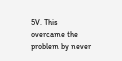5V. This overcame the problem by never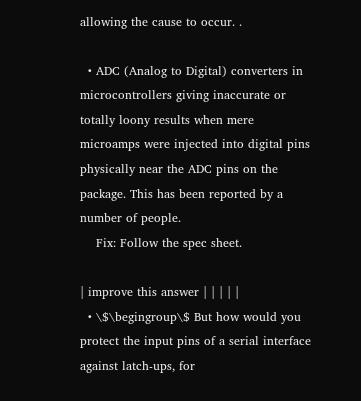allowing the cause to occur. .

  • ADC (Analog to Digital) converters in microcontrollers giving inaccurate or totally loony results when mere microamps were injected into digital pins physically near the ADC pins on the package. This has been reported by a number of people.
    Fix: Follow the spec sheet.

| improve this answer | | | | |
  • \$\begingroup\$ But how would you protect the input pins of a serial interface against latch-ups, for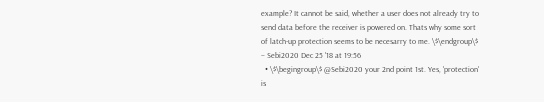example? It cannot be said, whether a user does not already try to send data before the receiver is powered on. Thats why some sort of latch-up protection seems to be necesarry to me. \$\endgroup\$ – Sebi2020 Dec 25 '18 at 19:56
  • \$\begingroup\$ @Sebi2020 your 2nd point 1st. Yes, 'protection' is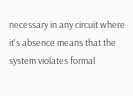necessary in any circuit where it's absence means that the system violates formal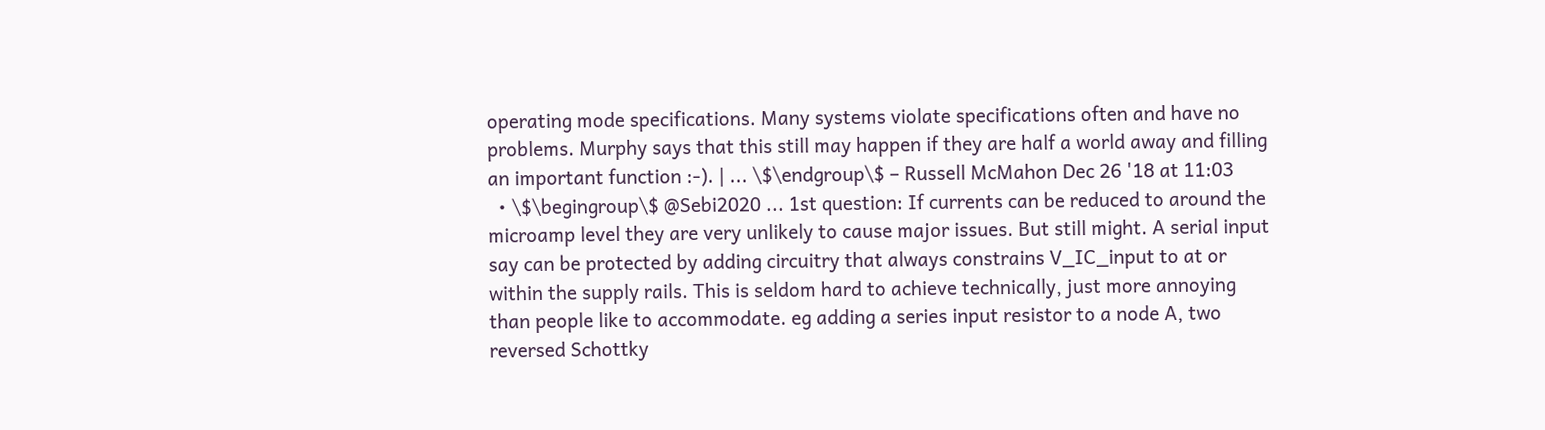operating mode specifications. Many systems violate specifications often and have no problems. Murphy says that this still may happen if they are half a world away and filling an important function :-). | ... \$\endgroup\$ – Russell McMahon Dec 26 '18 at 11:03
  • \$\begingroup\$ @Sebi2020 ... 1st question: If currents can be reduced to around the microamp level they are very unlikely to cause major issues. But still might. A serial input say can be protected by adding circuitry that always constrains V_IC_input to at or within the supply rails. This is seldom hard to achieve technically, just more annoying than people like to accommodate. eg adding a series input resistor to a node A, two reversed Schottky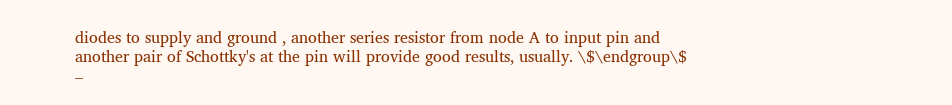diodes to supply and ground , another series resistor from node A to input pin and another pair of Schottky's at the pin will provide good results, usually. \$\endgroup\$ –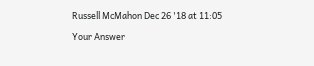Russell McMahon Dec 26 '18 at 11:05

Your Answer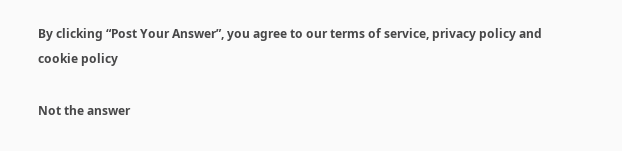By clicking “Post Your Answer”, you agree to our terms of service, privacy policy and cookie policy

Not the answer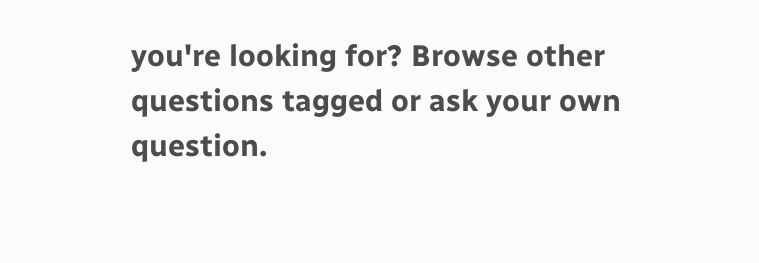you're looking for? Browse other questions tagged or ask your own question.